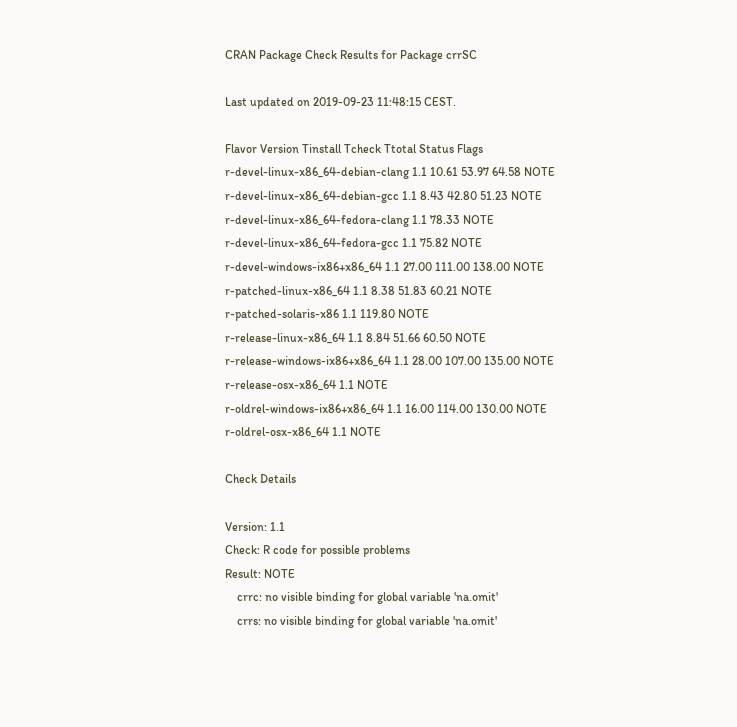CRAN Package Check Results for Package crrSC

Last updated on 2019-09-23 11:48:15 CEST.

Flavor Version Tinstall Tcheck Ttotal Status Flags
r-devel-linux-x86_64-debian-clang 1.1 10.61 53.97 64.58 NOTE
r-devel-linux-x86_64-debian-gcc 1.1 8.43 42.80 51.23 NOTE
r-devel-linux-x86_64-fedora-clang 1.1 78.33 NOTE
r-devel-linux-x86_64-fedora-gcc 1.1 75.82 NOTE
r-devel-windows-ix86+x86_64 1.1 27.00 111.00 138.00 NOTE
r-patched-linux-x86_64 1.1 8.38 51.83 60.21 NOTE
r-patched-solaris-x86 1.1 119.80 NOTE
r-release-linux-x86_64 1.1 8.84 51.66 60.50 NOTE
r-release-windows-ix86+x86_64 1.1 28.00 107.00 135.00 NOTE
r-release-osx-x86_64 1.1 NOTE
r-oldrel-windows-ix86+x86_64 1.1 16.00 114.00 130.00 NOTE
r-oldrel-osx-x86_64 1.1 NOTE

Check Details

Version: 1.1
Check: R code for possible problems
Result: NOTE
    crrc: no visible binding for global variable 'na.omit'
    crrs: no visible binding for global variable 'na.omit'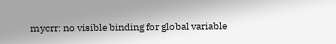mycrr: no visible binding for global variable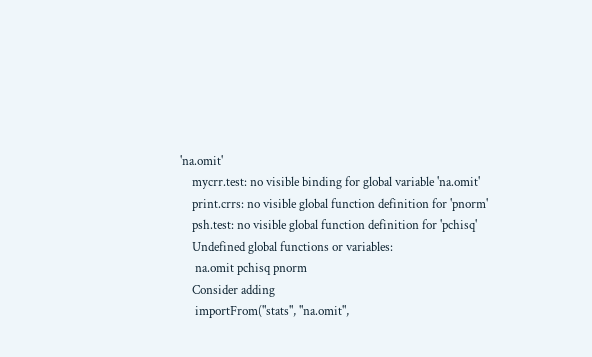'na.omit'
    mycrr.test: no visible binding for global variable 'na.omit'
    print.crrs: no visible global function definition for 'pnorm'
    psh.test: no visible global function definition for 'pchisq'
    Undefined global functions or variables:
     na.omit pchisq pnorm
    Consider adding
     importFrom("stats", "na.omit",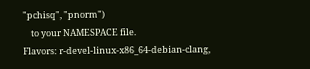"pchisq", "pnorm")
    to your NAMESPACE file.
Flavors: r-devel-linux-x86_64-debian-clang,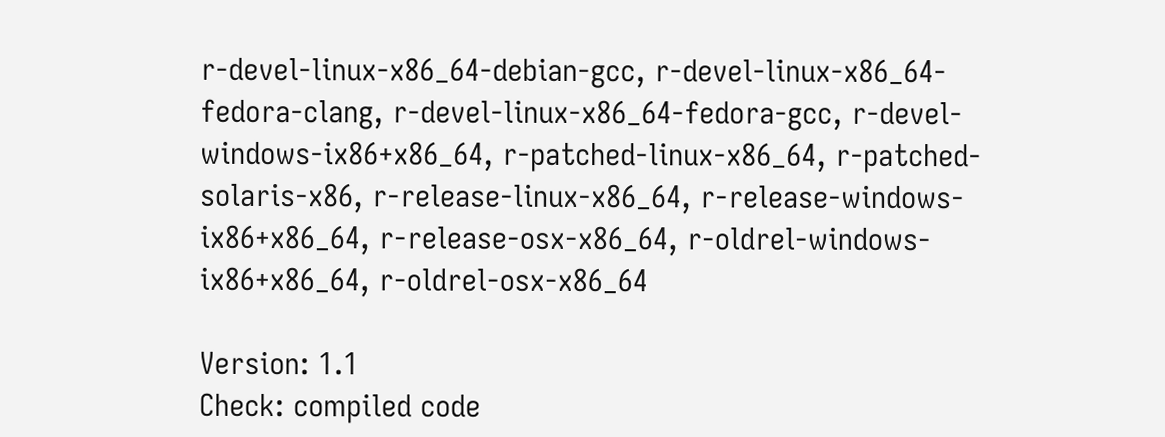r-devel-linux-x86_64-debian-gcc, r-devel-linux-x86_64-fedora-clang, r-devel-linux-x86_64-fedora-gcc, r-devel-windows-ix86+x86_64, r-patched-linux-x86_64, r-patched-solaris-x86, r-release-linux-x86_64, r-release-windows-ix86+x86_64, r-release-osx-x86_64, r-oldrel-windows-ix86+x86_64, r-oldrel-osx-x86_64

Version: 1.1
Check: compiled code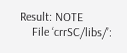Result: NOTE
    File ‘crrSC/libs/’: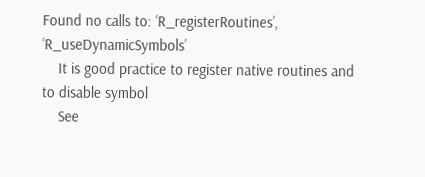Found no calls to: ‘R_registerRoutines’, ‘R_useDynamicSymbols’
    It is good practice to register native routines and to disable symbol
    See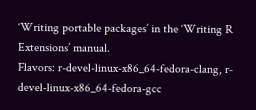‘Writing portable packages’ in the ‘Writing R Extensions’ manual.
Flavors: r-devel-linux-x86_64-fedora-clang, r-devel-linux-x86_64-fedora-gcc